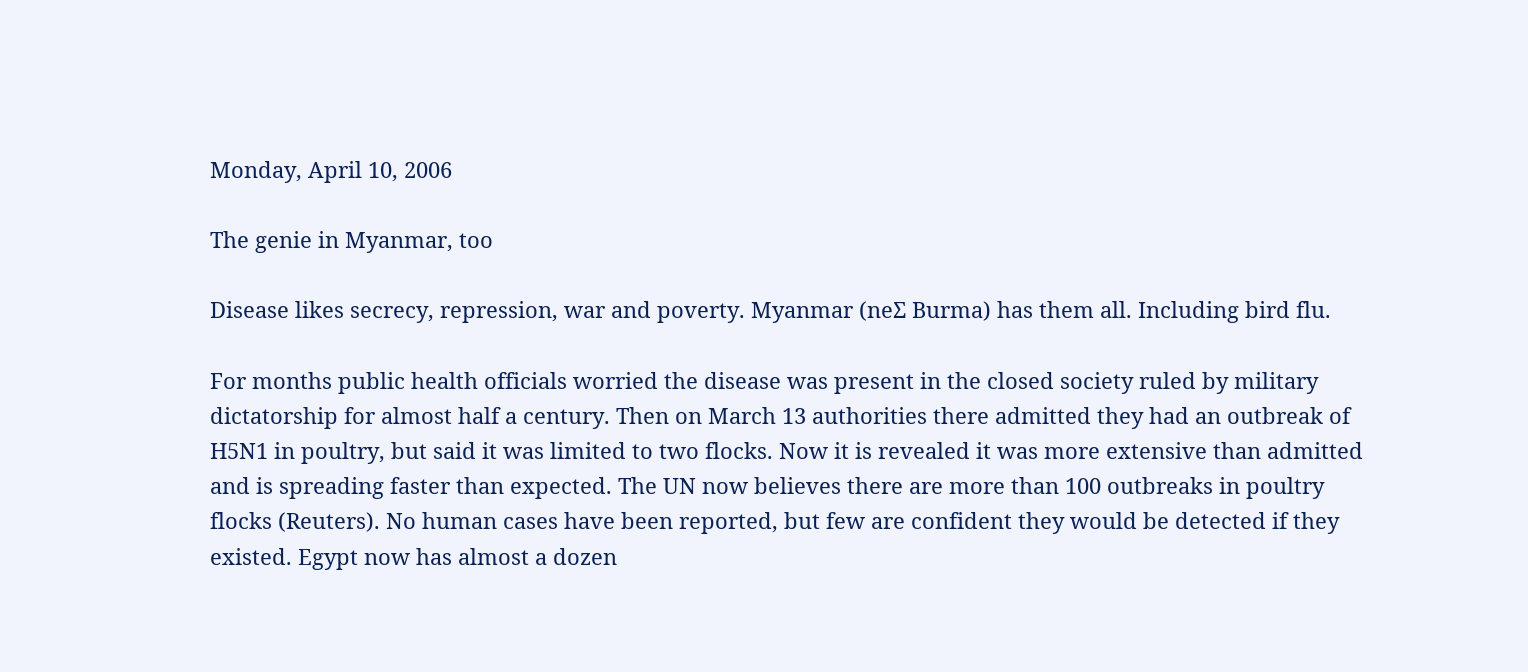Monday, April 10, 2006

The genie in Myanmar, too

Disease likes secrecy, repression, war and poverty. Myanmar (neƩ Burma) has them all. Including bird flu.

For months public health officials worried the disease was present in the closed society ruled by military dictatorship for almost half a century. Then on March 13 authorities there admitted they had an outbreak of H5N1 in poultry, but said it was limited to two flocks. Now it is revealed it was more extensive than admitted and is spreading faster than expected. The UN now believes there are more than 100 outbreaks in poultry flocks (Reuters). No human cases have been reported, but few are confident they would be detected if they existed. Egypt now has almost a dozen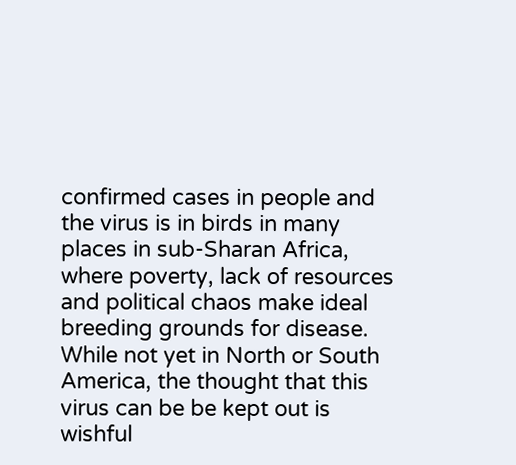confirmed cases in people and the virus is in birds in many places in sub-Sharan Africa, where poverty, lack of resources and political chaos make ideal breeding grounds for disease. While not yet in North or South America, the thought that this virus can be be kept out is wishful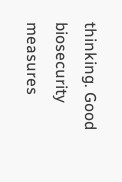thinking. Good biosecurity measures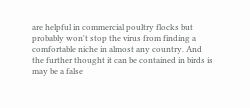are helpful in commercial poultry flocks but probably won't stop the virus from finding a comfortable niche in almost any country. And the further thought it can be contained in birds is may be a false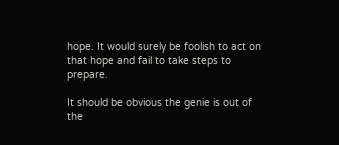hope. It would surely be foolish to act on that hope and fail to take steps to prepare.

It should be obvious the genie is out of the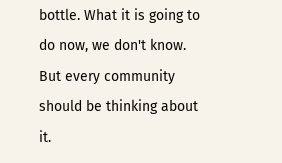bottle. What it is going to do now, we don't know. But every community should be thinking about it.